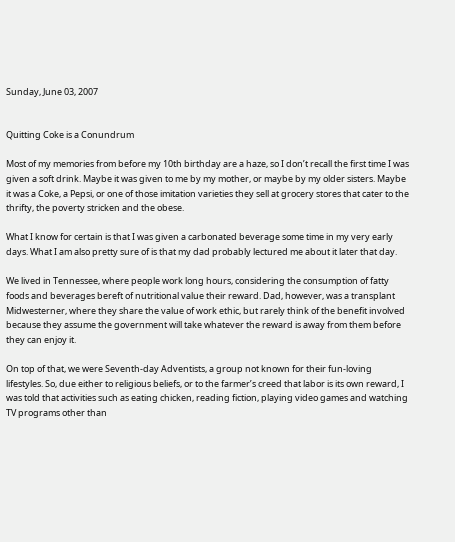Sunday, June 03, 2007


Quitting Coke is a Conundrum

Most of my memories from before my 10th birthday are a haze, so I don’t recall the first time I was given a soft drink. Maybe it was given to me by my mother, or maybe by my older sisters. Maybe it was a Coke, a Pepsi, or one of those imitation varieties they sell at grocery stores that cater to the thrifty, the poverty stricken and the obese.

What I know for certain is that I was given a carbonated beverage some time in my very early days. What I am also pretty sure of is that my dad probably lectured me about it later that day.

We lived in Tennessee, where people work long hours, considering the consumption of fatty foods and beverages bereft of nutritional value their reward. Dad, however, was a transplant Midwesterner, where they share the value of work ethic, but rarely think of the benefit involved because they assume the government will take whatever the reward is away from them before they can enjoy it.

On top of that, we were Seventh-day Adventists, a group not known for their fun-loving lifestyles. So, due either to religious beliefs, or to the farmer’s creed that labor is its own reward, I was told that activities such as eating chicken, reading fiction, playing video games and watching TV programs other than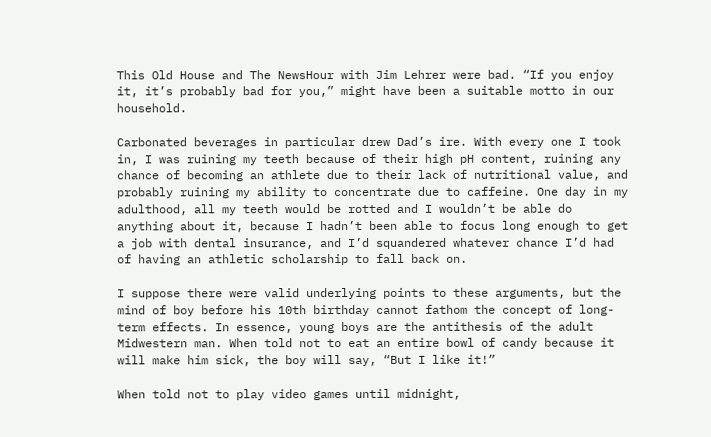This Old House and The NewsHour with Jim Lehrer were bad. “If you enjoy it, it’s probably bad for you,” might have been a suitable motto in our household.

Carbonated beverages in particular drew Dad’s ire. With every one I took in, I was ruining my teeth because of their high pH content, ruining any chance of becoming an athlete due to their lack of nutritional value, and probably ruining my ability to concentrate due to caffeine. One day in my adulthood, all my teeth would be rotted and I wouldn’t be able do anything about it, because I hadn’t been able to focus long enough to get a job with dental insurance, and I’d squandered whatever chance I’d had of having an athletic scholarship to fall back on.

I suppose there were valid underlying points to these arguments, but the mind of boy before his 10th birthday cannot fathom the concept of long-term effects. In essence, young boys are the antithesis of the adult Midwestern man. When told not to eat an entire bowl of candy because it will make him sick, the boy will say, “But I like it!”

When told not to play video games until midnight,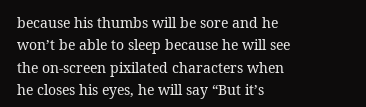because his thumbs will be sore and he won’t be able to sleep because he will see the on-screen pixilated characters when he closes his eyes, he will say “But it’s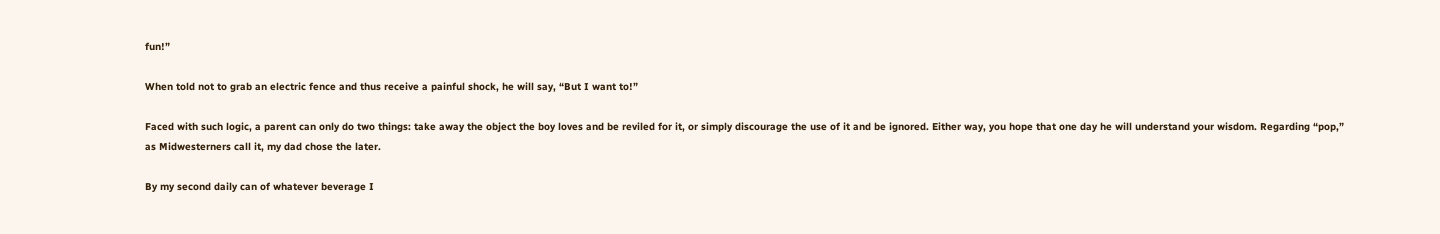fun!”

When told not to grab an electric fence and thus receive a painful shock, he will say, “But I want to!”

Faced with such logic, a parent can only do two things: take away the object the boy loves and be reviled for it, or simply discourage the use of it and be ignored. Either way, you hope that one day he will understand your wisdom. Regarding “pop,” as Midwesterners call it, my dad chose the later.

By my second daily can of whatever beverage I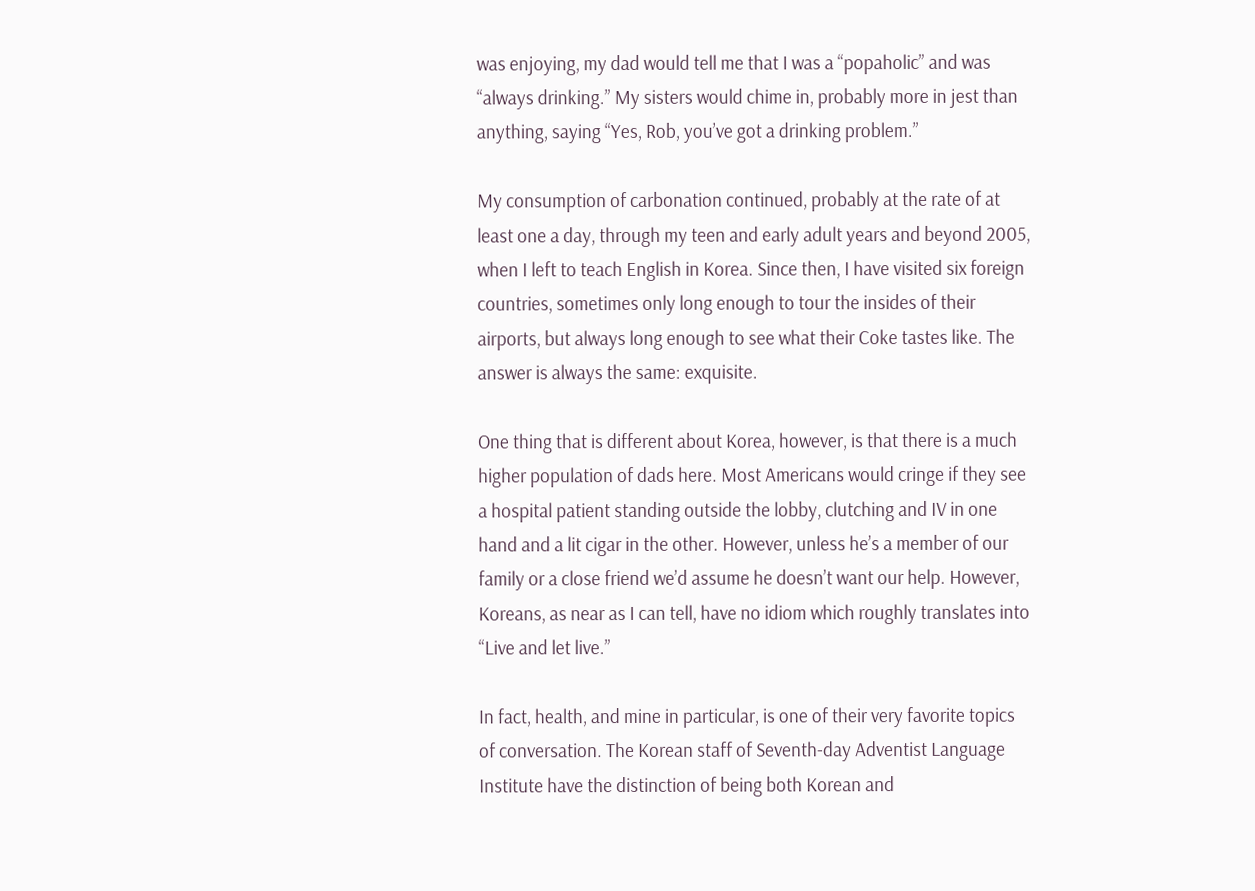was enjoying, my dad would tell me that I was a “popaholic” and was “always drinking.” My sisters would chime in, probably more in jest than anything, saying “Yes, Rob, you’ve got a drinking problem.”

My consumption of carbonation continued, probably at the rate of at least one a day, through my teen and early adult years and beyond 2005, when I left to teach English in Korea. Since then, I have visited six foreign countries, sometimes only long enough to tour the insides of their airports, but always long enough to see what their Coke tastes like. The answer is always the same: exquisite.

One thing that is different about Korea, however, is that there is a much higher population of dads here. Most Americans would cringe if they see a hospital patient standing outside the lobby, clutching and IV in one hand and a lit cigar in the other. However, unless he’s a member of our family or a close friend we’d assume he doesn’t want our help. However, Koreans, as near as I can tell, have no idiom which roughly translates into “Live and let live.”

In fact, health, and mine in particular, is one of their very favorite topics of conversation. The Korean staff of Seventh-day Adventist Language Institute have the distinction of being both Korean and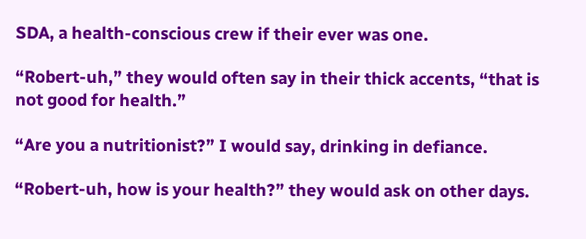SDA, a health-conscious crew if their ever was one.

“Robert-uh,” they would often say in their thick accents, “that is not good for health.”

“Are you a nutritionist?” I would say, drinking in defiance.

“Robert-uh, how is your health?” they would ask on other days.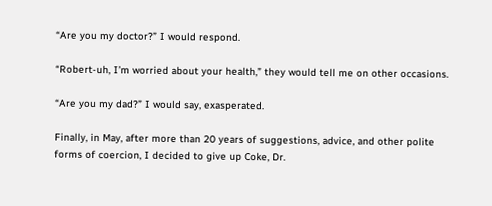“Are you my doctor?” I would respond.

“Robert-uh, I’m worried about your health,” they would tell me on other occasions.

“Are you my dad?” I would say, exasperated.

Finally, in May, after more than 20 years of suggestions, advice, and other polite forms of coercion, I decided to give up Coke, Dr.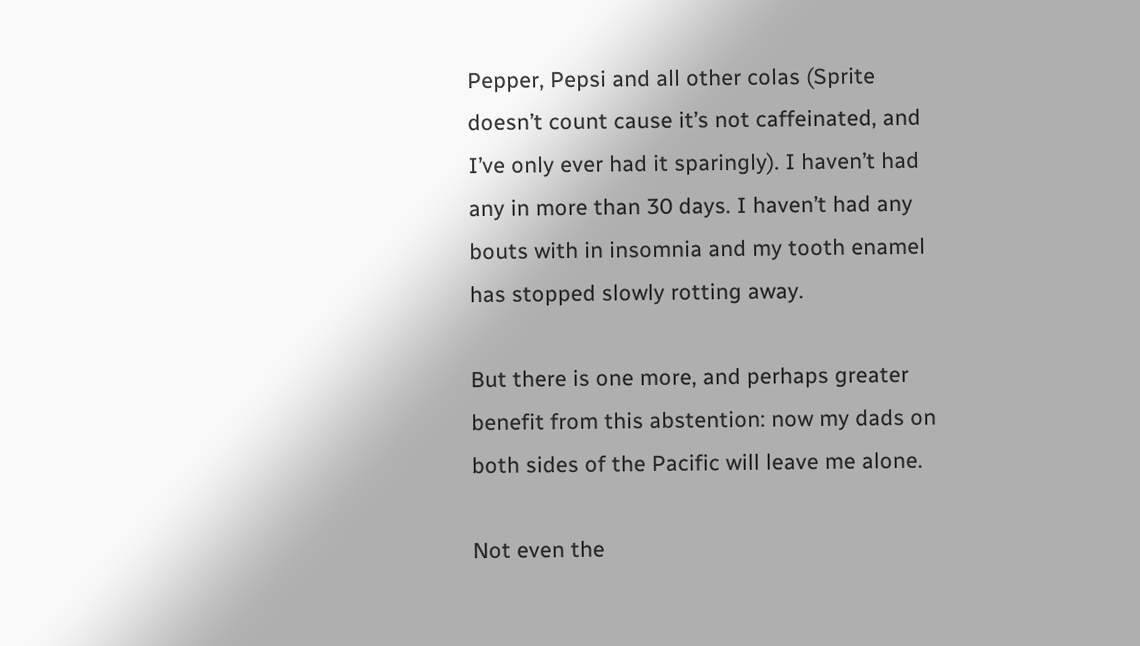Pepper, Pepsi and all other colas (Sprite doesn’t count cause it’s not caffeinated, and I’ve only ever had it sparingly). I haven’t had any in more than 30 days. I haven’t had any bouts with in insomnia and my tooth enamel has stopped slowly rotting away.

But there is one more, and perhaps greater benefit from this abstention: now my dads on both sides of the Pacific will leave me alone.

Not even the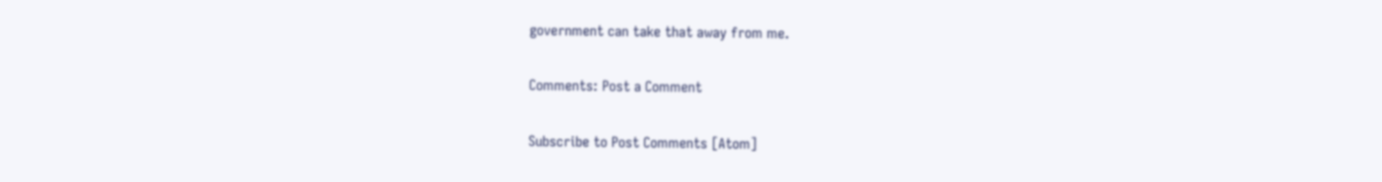government can take that away from me.

Comments: Post a Comment

Subscribe to Post Comments [Atom]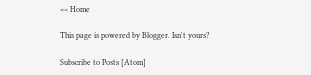<< Home

This page is powered by Blogger. Isn't yours?

Subscribe to Posts [Atom]